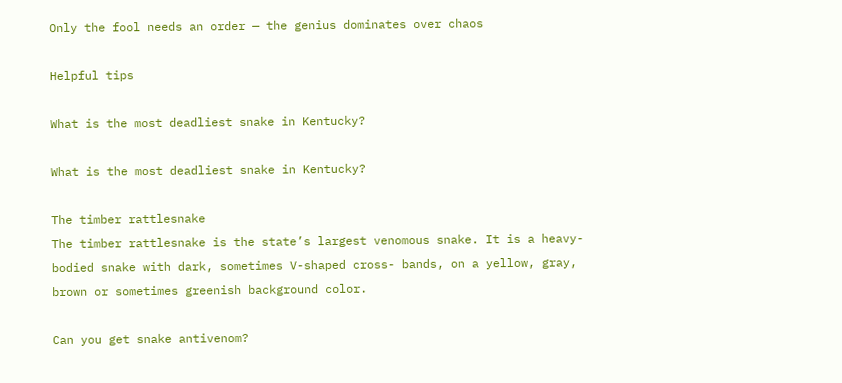Only the fool needs an order — the genius dominates over chaos

Helpful tips

What is the most deadliest snake in Kentucky?

What is the most deadliest snake in Kentucky?

The timber rattlesnake
The timber rattlesnake is the state’s largest venomous snake. It is a heavy-bodied snake with dark, sometimes V-shaped cross- bands, on a yellow, gray, brown or sometimes greenish background color.

Can you get snake antivenom?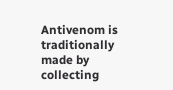Antivenom is traditionally made by collecting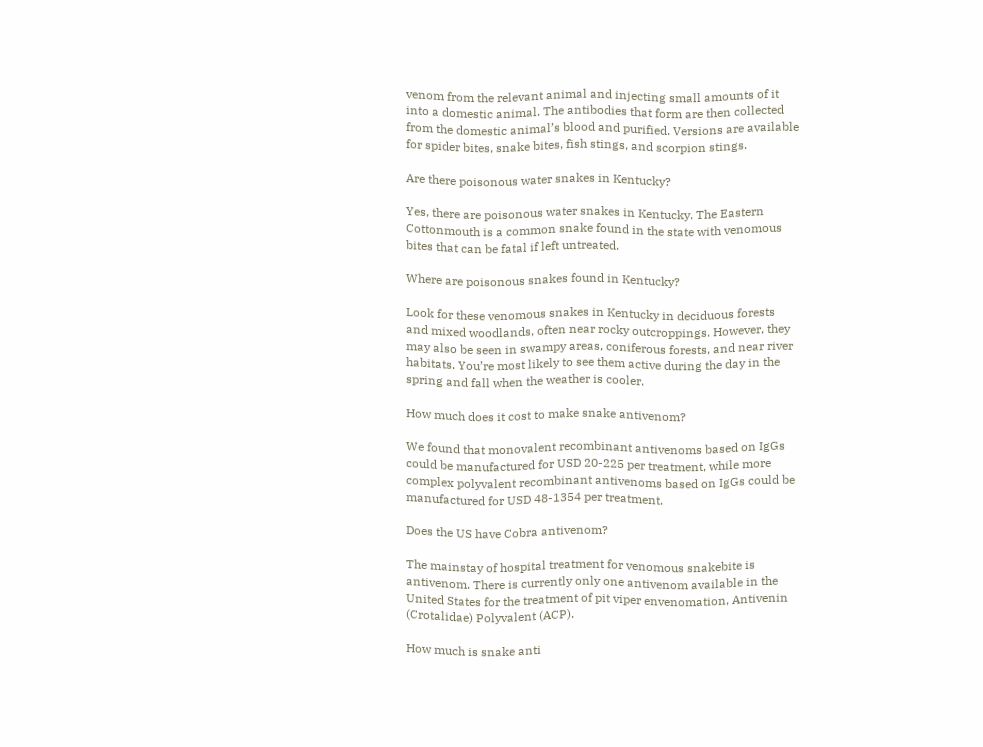venom from the relevant animal and injecting small amounts of it into a domestic animal. The antibodies that form are then collected from the domestic animal’s blood and purified. Versions are available for spider bites, snake bites, fish stings, and scorpion stings.

Are there poisonous water snakes in Kentucky?

Yes, there are poisonous water snakes in Kentucky. The Eastern Cottonmouth is a common snake found in the state with venomous bites that can be fatal if left untreated.

Where are poisonous snakes found in Kentucky?

Look for these venomous snakes in Kentucky in deciduous forests and mixed woodlands, often near rocky outcroppings. However, they may also be seen in swampy areas, coniferous forests, and near river habitats. You’re most likely to see them active during the day in the spring and fall when the weather is cooler.

How much does it cost to make snake antivenom?

We found that monovalent recombinant antivenoms based on IgGs could be manufactured for USD 20-225 per treatment, while more complex polyvalent recombinant antivenoms based on IgGs could be manufactured for USD 48-1354 per treatment.

Does the US have Cobra antivenom?

The mainstay of hospital treatment for venomous snakebite is antivenom. There is currently only one antivenom available in the United States for the treatment of pit viper envenomation, Antivenin (Crotalidae) Polyvalent (ACP).

How much is snake anti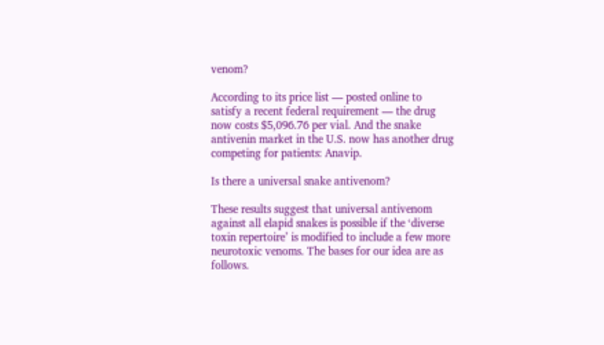venom?

According to its price list — posted online to satisfy a recent federal requirement — the drug now costs $5,096.76 per vial. And the snake antivenin market in the U.S. now has another drug competing for patients: Anavip.

Is there a universal snake antivenom?

These results suggest that universal antivenom against all elapid snakes is possible if the ‘diverse toxin repertoire’ is modified to include a few more neurotoxic venoms. The bases for our idea are as follows.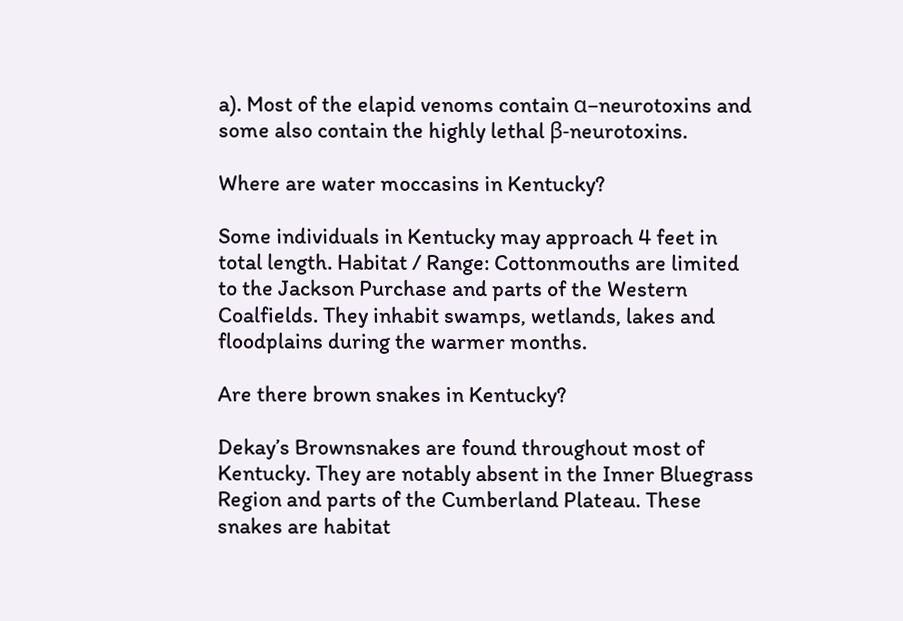a). Most of the elapid venoms contain α–neurotoxins and some also contain the highly lethal β-neurotoxins.

Where are water moccasins in Kentucky?

Some individuals in Kentucky may approach 4 feet in total length. Habitat / Range: Cottonmouths are limited to the Jackson Purchase and parts of the Western Coalfields. They inhabit swamps, wetlands, lakes and floodplains during the warmer months.

Are there brown snakes in Kentucky?

Dekay’s Brownsnakes are found throughout most of Kentucky. They are notably absent in the Inner Bluegrass Region and parts of the Cumberland Plateau. These snakes are habitat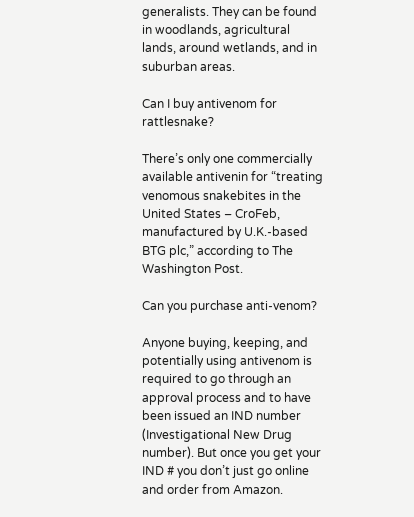generalists. They can be found in woodlands, agricultural lands, around wetlands, and in suburban areas.

Can I buy antivenom for rattlesnake?

There’s only one commercially available antivenin for “treating venomous snakebites in the United States – CroFeb, manufactured by U.K.-based BTG plc,” according to The Washington Post.

Can you purchase anti-venom?

Anyone buying, keeping, and potentially using antivenom is required to go through an approval process and to have been issued an IND number (Investigational New Drug number). But once you get your IND # you don’t just go online and order from Amazon.